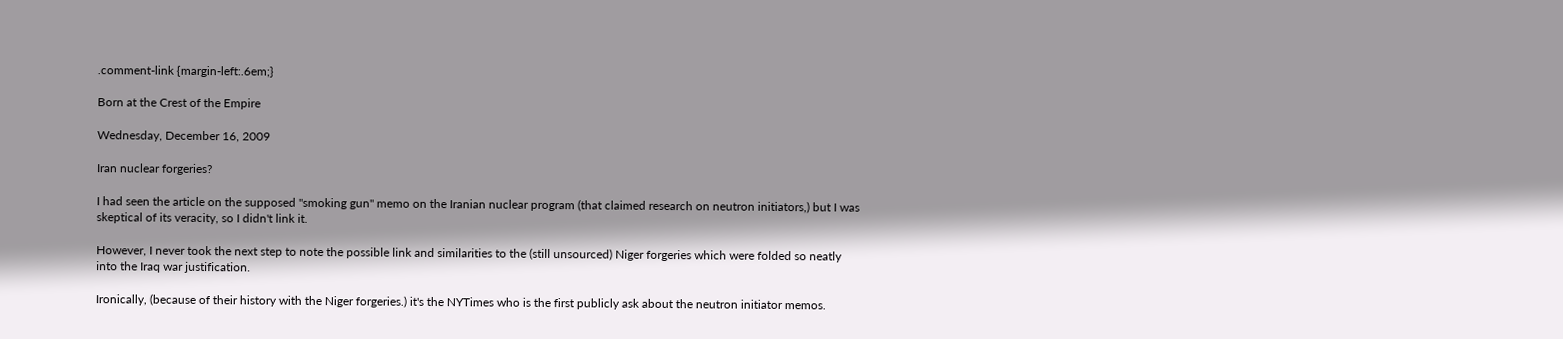.comment-link {margin-left:.6em;}

Born at the Crest of the Empire

Wednesday, December 16, 2009

Iran nuclear forgeries?

I had seen the article on the supposed "smoking gun" memo on the Iranian nuclear program (that claimed research on neutron initiators,) but I was skeptical of its veracity, so I didn't link it.

However, I never took the next step to note the possible link and similarities to the (still unsourced) Niger forgeries which were folded so neatly into the Iraq war justification.

Ironically, (because of their history with the Niger forgeries.) it's the NYTimes who is the first publicly ask about the neutron initiator memos.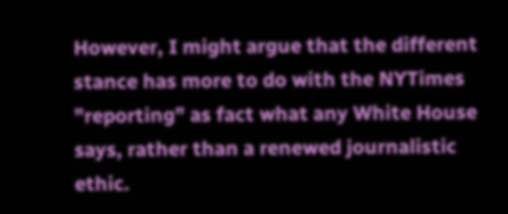However, I might argue that the different stance has more to do with the NYTimes "reporting" as fact what any White House says, rather than a renewed journalistic ethic.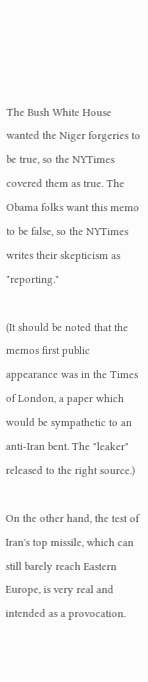The Bush White House wanted the Niger forgeries to be true, so the NYTimes covered them as true. The Obama folks want this memo to be false, so the NYTimes writes their skepticism as "reporting."

(It should be noted that the memos first public appearance was in the Times of London, a paper which would be sympathetic to an anti-Iran bent. The "leaker" released to the right source.)

On the other hand, the test of Iran's top missile, which can still barely reach Eastern Europe, is very real and intended as a provocation.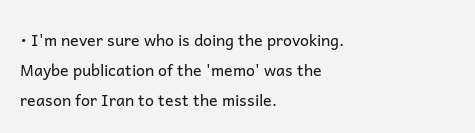• I'm never sure who is doing the provoking. Maybe publication of the 'memo' was the reason for Iran to test the missile.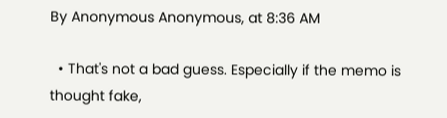By Anonymous Anonymous, at 8:36 AM

  • That's not a bad guess. Especially if the memo is thought fake,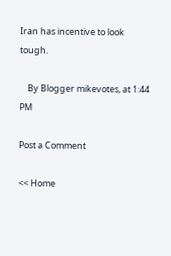Iran has incentive to look tough.

    By Blogger mikevotes, at 1:44 PM

Post a Comment

<< Home